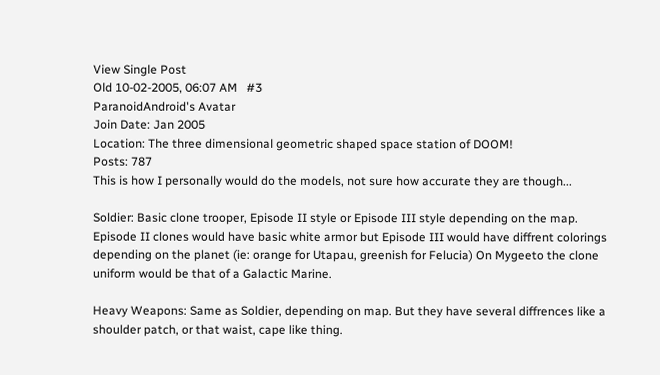View Single Post
Old 10-02-2005, 06:07 AM   #3
ParanoidAndroid's Avatar
Join Date: Jan 2005
Location: The three dimensional geometric shaped space station of DOOM!
Posts: 787
This is how I personally would do the models, not sure how accurate they are though...

Soldier: Basic clone trooper, Episode II style or Episode III style depending on the map. Episode II clones would have basic white armor but Episode III would have diffrent colorings depending on the planet (ie: orange for Utapau, greenish for Felucia) On Mygeeto the clone uniform would be that of a Galactic Marine.

Heavy Weapons: Same as Soldier, depending on map. But they have several diffrences like a shoulder patch, or that waist, cape like thing.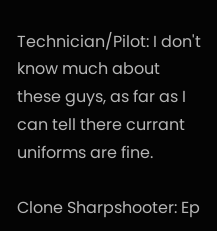Technician/Pilot: I don't know much about these guys, as far as I can tell there currant uniforms are fine.

Clone Sharpshooter: Ep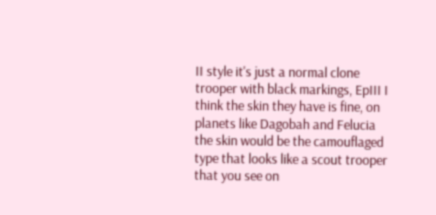II style it's just a normal clone trooper with black markings, EpIII I think the skin they have is fine, on planets like Dagobah and Felucia the skin would be the camouflaged type that looks like a scout trooper that you see on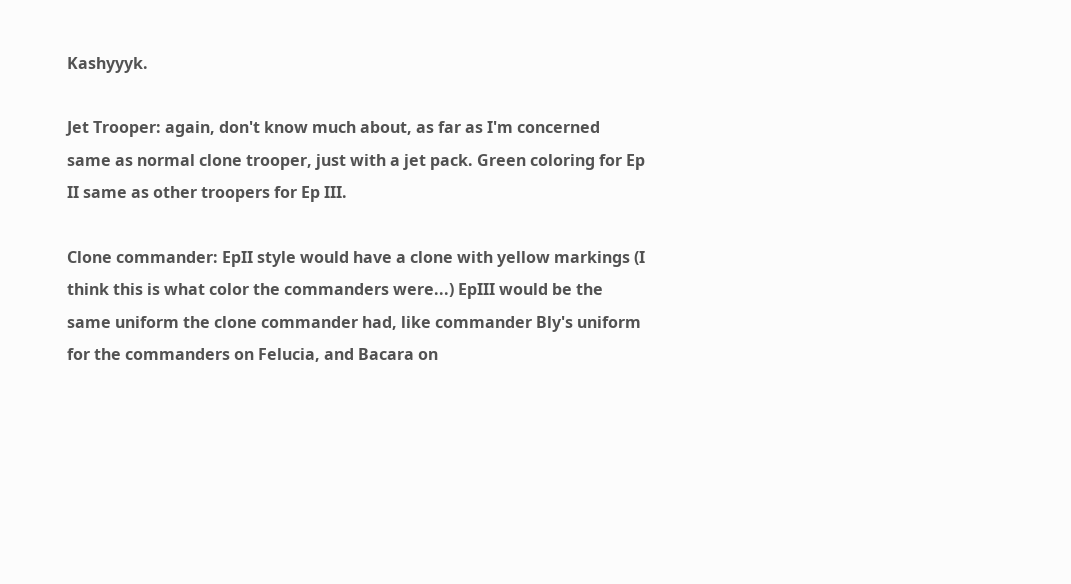Kashyyyk.

Jet Trooper: again, don't know much about, as far as I'm concerned same as normal clone trooper, just with a jet pack. Green coloring for Ep II same as other troopers for Ep III.

Clone commander: EpII style would have a clone with yellow markings (I think this is what color the commanders were...) EpIII would be the same uniform the clone commander had, like commander Bly's uniform for the commanders on Felucia, and Bacara on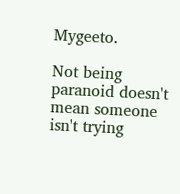Mygeeto.

Not being paranoid doesn't mean someone isn't trying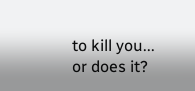to kill you... or does it?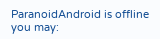ParanoidAndroid is offline   you may: